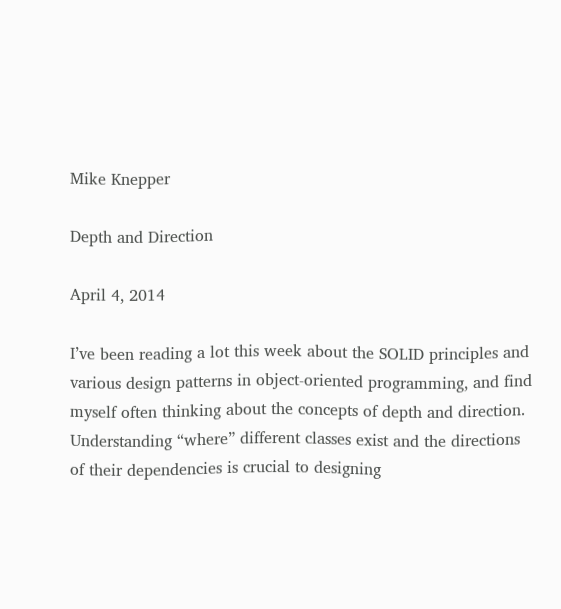Mike Knepper

Depth and Direction

April 4, 2014

I’ve been reading a lot this week about the SOLID principles and various design patterns in object-oriented programming, and find myself often thinking about the concepts of depth and direction. Understanding “where” different classes exist and the directions of their dependencies is crucial to designing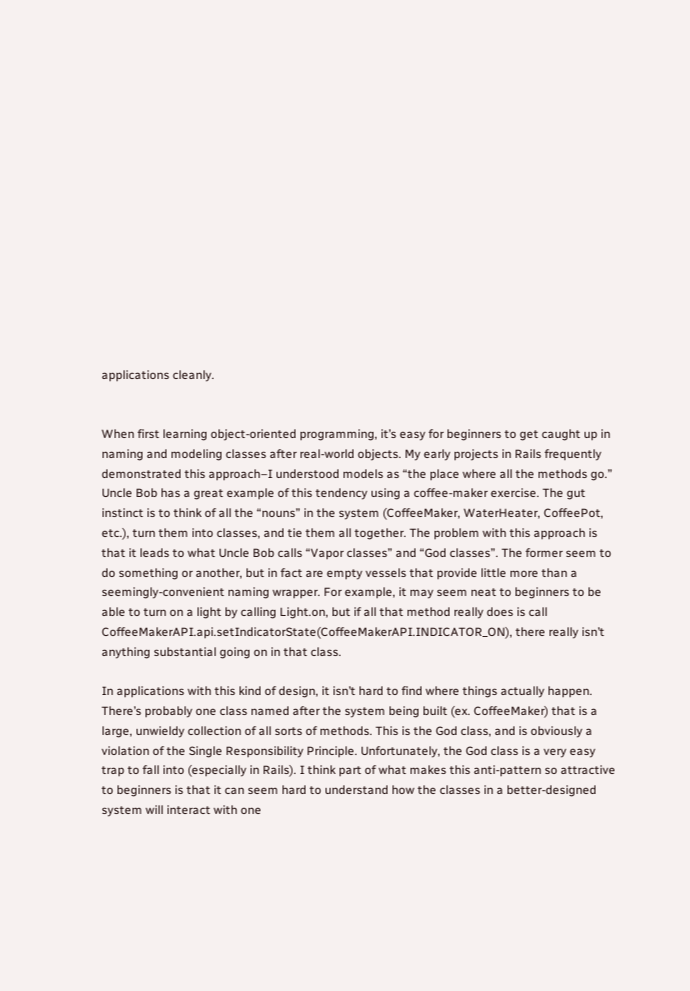applications cleanly.


When first learning object-oriented programming, it’s easy for beginners to get caught up in naming and modeling classes after real-world objects. My early projects in Rails frequently demonstrated this approach–I understood models as “the place where all the methods go.” Uncle Bob has a great example of this tendency using a coffee-maker exercise. The gut instinct is to think of all the “nouns” in the system (CoffeeMaker, WaterHeater, CoffeePot, etc.), turn them into classes, and tie them all together. The problem with this approach is that it leads to what Uncle Bob calls “Vapor classes” and “God classes”. The former seem to do something or another, but in fact are empty vessels that provide little more than a seemingly-convenient naming wrapper. For example, it may seem neat to beginners to be able to turn on a light by calling Light.on, but if all that method really does is call CoffeeMakerAPI.api.setIndicatorState(CoffeeMakerAPI.INDICATOR_ON), there really isn’t anything substantial going on in that class.

In applications with this kind of design, it isn’t hard to find where things actually happen. There’s probably one class named after the system being built (ex. CoffeeMaker) that is a large, unwieldy collection of all sorts of methods. This is the God class, and is obviously a violation of the Single Responsibility Principle. Unfortunately, the God class is a very easy trap to fall into (especially in Rails). I think part of what makes this anti-pattern so attractive to beginners is that it can seem hard to understand how the classes in a better-designed system will interact with one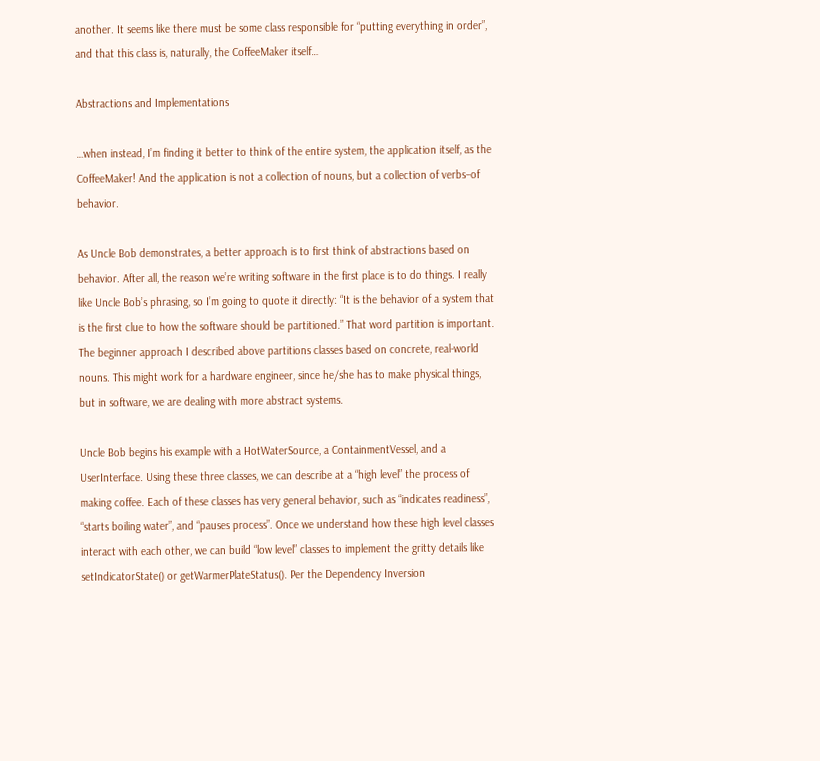another. It seems like there must be some class responsible for “putting everything in order”, and that this class is, naturally, the CoffeeMaker itself…

Abstractions and Implementations

…when instead, I’m finding it better to think of the entire system, the application itself, as the CoffeeMaker! And the application is not a collection of nouns, but a collection of verbs–of behavior.

As Uncle Bob demonstrates, a better approach is to first think of abstractions based on behavior. After all, the reason we’re writing software in the first place is to do things. I really like Uncle Bob’s phrasing, so I’m going to quote it directly: “It is the behavior of a system that is the first clue to how the software should be partitioned.” That word partition is important. The beginner approach I described above partitions classes based on concrete, real-world nouns. This might work for a hardware engineer, since he/she has to make physical things, but in software, we are dealing with more abstract systems.

Uncle Bob begins his example with a HotWaterSource, a ContainmentVessel, and a UserInterface. Using these three classes, we can describe at a “high level” the process of making coffee. Each of these classes has very general behavior, such as “indicates readiness”, “starts boiling water”, and “pauses process”. Once we understand how these high level classes interact with each other, we can build “low level” classes to implement the gritty details like setIndicatorState() or getWarmerPlateStatus(). Per the Dependency Inversion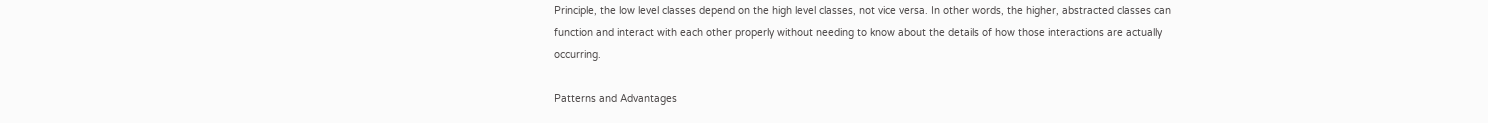Principle, the low level classes depend on the high level classes, not vice versa. In other words, the higher, abstracted classes can function and interact with each other properly without needing to know about the details of how those interactions are actually occurring.

Patterns and Advantages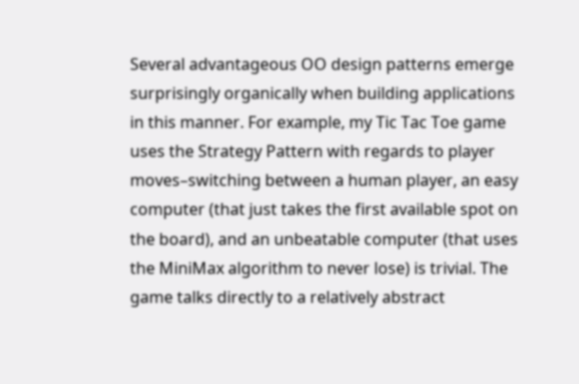Several advantageous OO design patterns emerge surprisingly organically when building applications in this manner. For example, my Tic Tac Toe game uses the Strategy Pattern with regards to player moves–switching between a human player, an easy computer (that just takes the first available spot on the board), and an unbeatable computer (that uses the MiniMax algorithm to never lose) is trivial. The game talks directly to a relatively abstract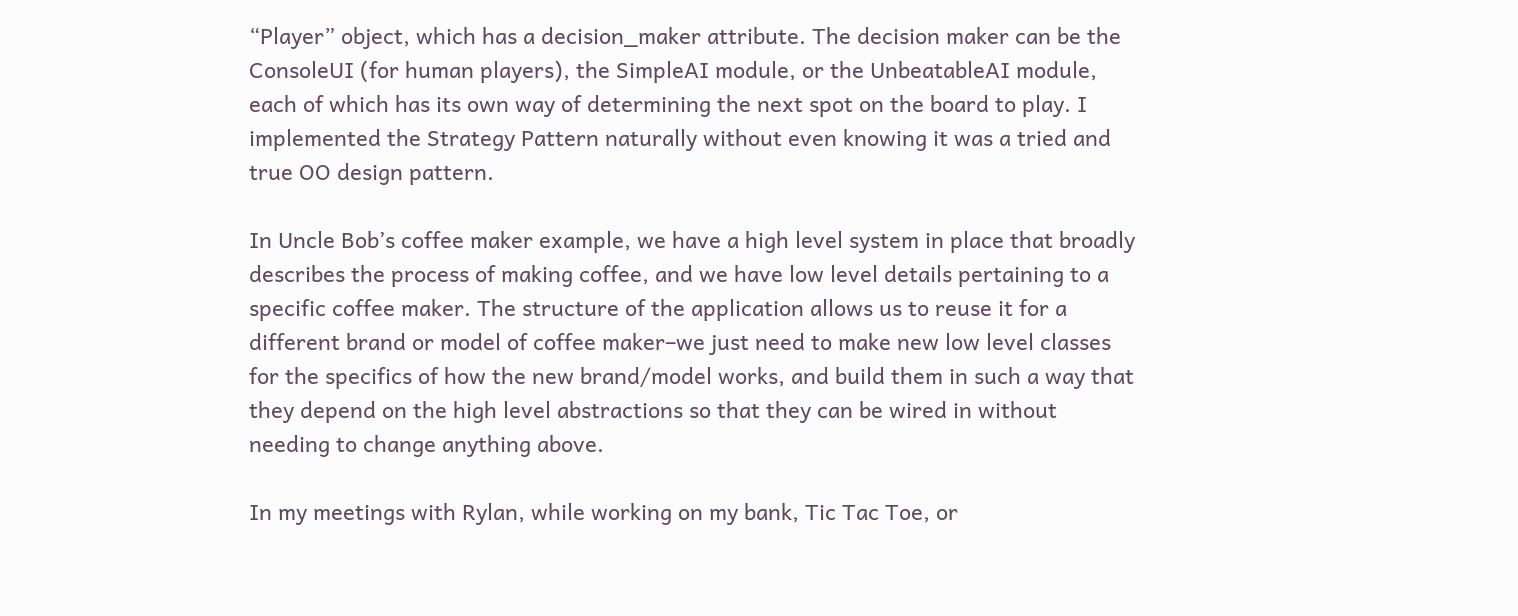“Player” object, which has a decision_maker attribute. The decision maker can be the ConsoleUI (for human players), the SimpleAI module, or the UnbeatableAI module, each of which has its own way of determining the next spot on the board to play. I implemented the Strategy Pattern naturally without even knowing it was a tried and true OO design pattern.

In Uncle Bob’s coffee maker example, we have a high level system in place that broadly describes the process of making coffee, and we have low level details pertaining to a specific coffee maker. The structure of the application allows us to reuse it for a different brand or model of coffee maker–we just need to make new low level classes for the specifics of how the new brand/model works, and build them in such a way that they depend on the high level abstractions so that they can be wired in without needing to change anything above.

In my meetings with Rylan, while working on my bank, Tic Tac Toe, or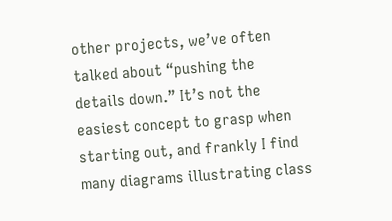other projects, we’ve often talked about “pushing the details down.” It’s not the easiest concept to grasp when starting out, and frankly I find many diagrams illustrating class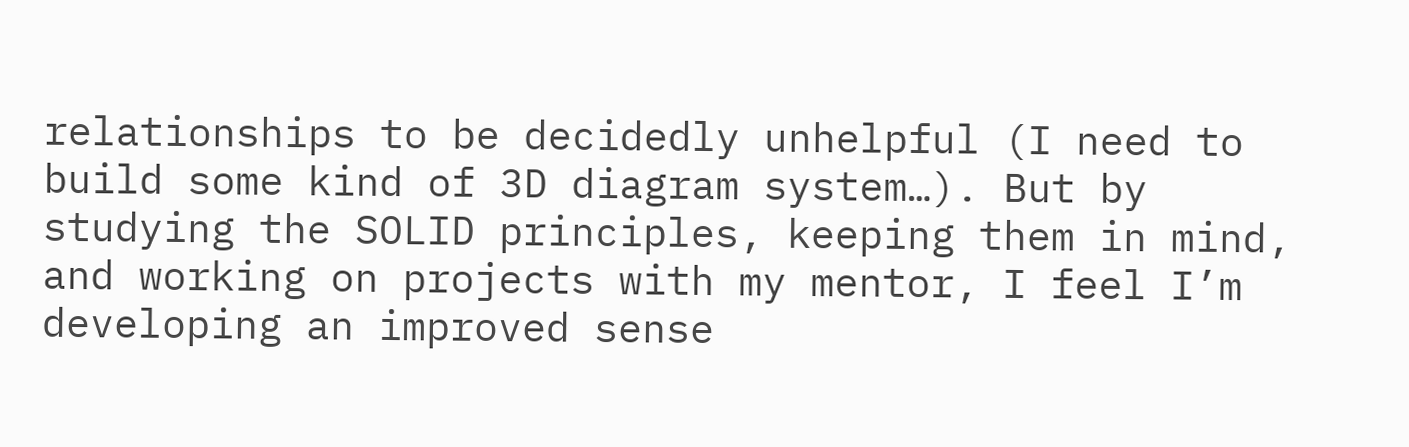relationships to be decidedly unhelpful (I need to build some kind of 3D diagram system…). But by studying the SOLID principles, keeping them in mind, and working on projects with my mentor, I feel I’m developing an improved sense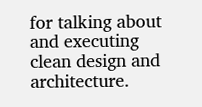for talking about and executing clean design and architecture.